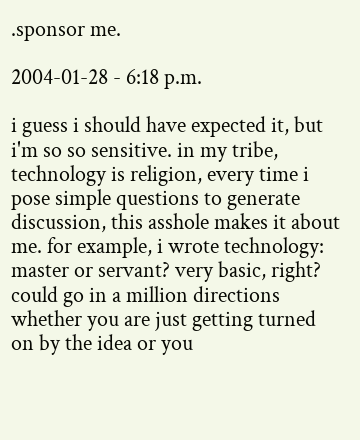.sponsor me.

2004-01-28 - 6:18 p.m.

i guess i should have expected it, but i'm so so sensitive. in my tribe, technology is religion, every time i pose simple questions to generate discussion, this asshole makes it about me. for example, i wrote technology: master or servant? very basic, right? could go in a million directions whether you are just getting turned on by the idea or you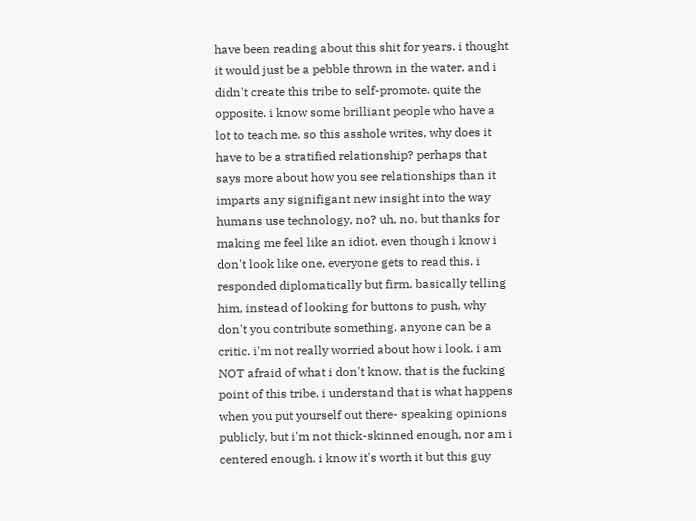have been reading about this shit for years. i thought it would just be a pebble thrown in the water. and i didn't create this tribe to self-promote. quite the opposite. i know some brilliant people who have a lot to teach me. so this asshole writes, why does it have to be a stratified relationship? perhaps that says more about how you see relationships than it imparts any signifigant new insight into the way humans use technology, no? uh, no. but thanks for making me feel like an idiot. even though i know i don't look like one, everyone gets to read this. i responded diplomatically but firm. basically telling him, instead of looking for buttons to push, why don't you contribute something. anyone can be a critic. i'm not really worried about how i look. i am NOT afraid of what i don't know. that is the fucking point of this tribe. i understand that is what happens when you put yourself out there- speaking opinions publicly, but i'm not thick-skinned enough, nor am i centered enough. i know it's worth it but this guy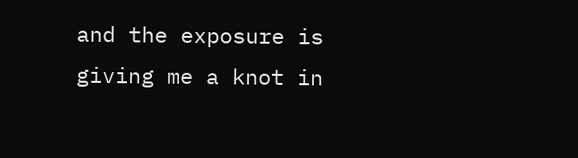and the exposure is giving me a knot in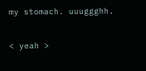my stomach. uuuggghh.

< yeah >